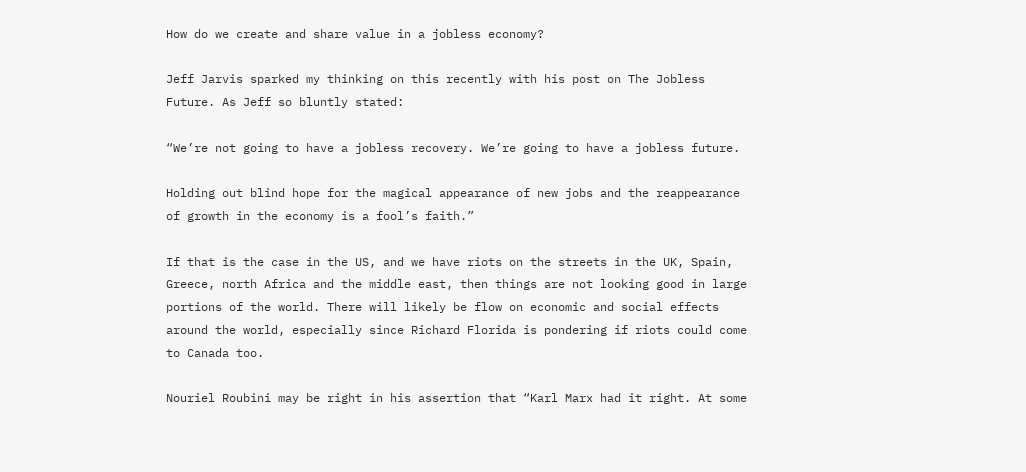How do we create and share value in a jobless economy?

Jeff Jarvis sparked my thinking on this recently with his post on The Jobless Future. As Jeff so bluntly stated:

“We’re not going to have a jobless recovery. We’re going to have a jobless future.

Holding out blind hope for the magical appearance of new jobs and the reappearance of growth in the economy is a fool’s faith.”

If that is the case in the US, and we have riots on the streets in the UK, Spain, Greece, north Africa and the middle east, then things are not looking good in large portions of the world. There will likely be flow on economic and social effects around the world, especially since Richard Florida is pondering if riots could come to Canada too.

Nouriel Roubini may be right in his assertion that “Karl Marx had it right. At some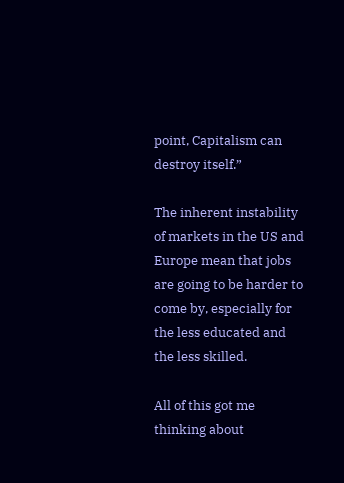point, Capitalism can destroy itself.”

The inherent instability of markets in the US and Europe mean that jobs are going to be harder to come by, especially for the less educated and the less skilled.

All of this got me thinking about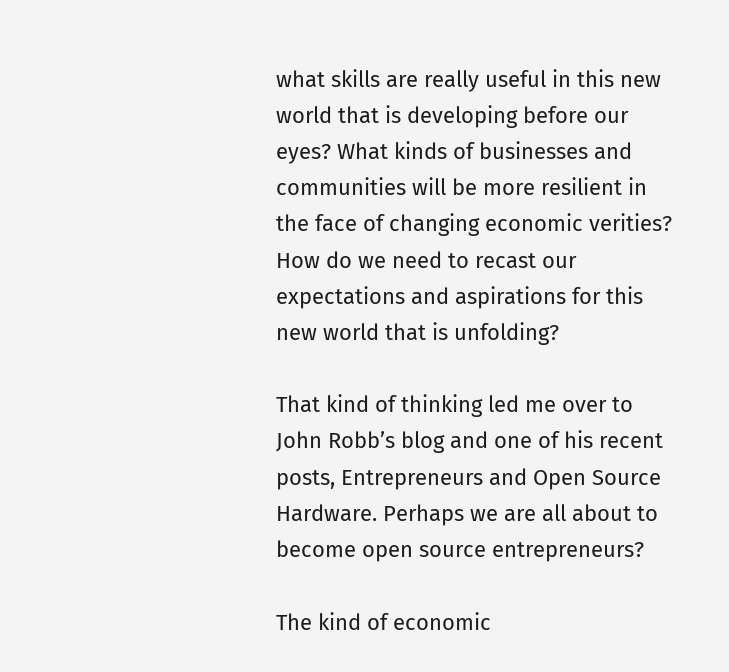what skills are really useful in this new world that is developing before our eyes? What kinds of businesses and communities will be more resilient in the face of changing economic verities? How do we need to recast our expectations and aspirations for this new world that is unfolding?

That kind of thinking led me over to John Robb’s blog and one of his recent posts, Entrepreneurs and Open Source Hardware. Perhaps we are all about to become open source entrepreneurs?

The kind of economic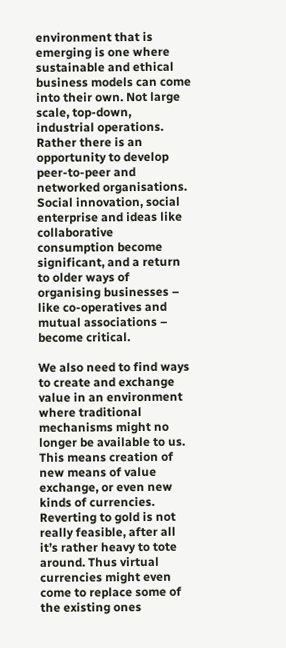environment that is emerging is one where sustainable and ethical business models can come into their own. Not large scale, top-down, industrial operations. Rather there is an opportunity to develop peer-to-peer and networked organisations. Social innovation, social enterprise and ideas like collaborative consumption become significant, and a return to older ways of organising businesses – like co-operatives and mutual associations – become critical.

We also need to find ways to create and exchange value in an environment where traditional mechanisms might no longer be available to us. This means creation of new means of value exchange, or even new kinds of currencies. Reverting to gold is not really feasible, after all it’s rather heavy to tote around. Thus virtual currencies might even come to replace some of the existing ones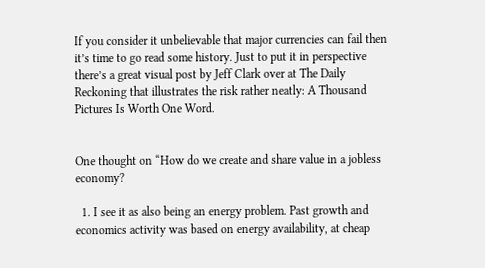If you consider it unbelievable that major currencies can fail then it’s time to go read some history. Just to put it in perspective there’s a great visual post by Jeff Clark over at The Daily Reckoning that illustrates the risk rather neatly: A Thousand Pictures Is Worth One Word.


One thought on “How do we create and share value in a jobless economy?

  1. I see it as also being an energy problem. Past growth and economics activity was based on energy availability, at cheap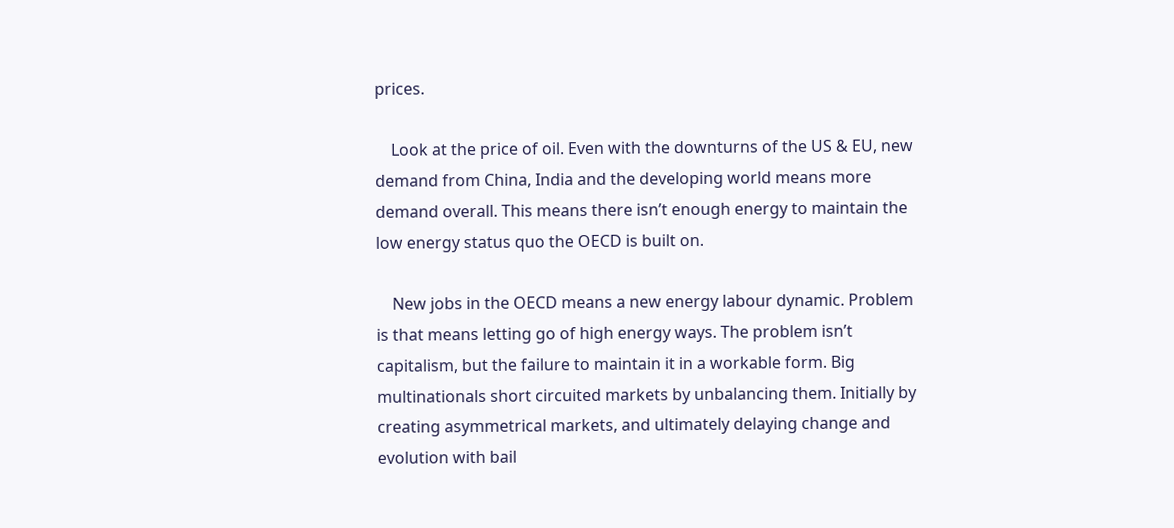prices.

    Look at the price of oil. Even with the downturns of the US & EU, new demand from China, India and the developing world means more demand overall. This means there isn’t enough energy to maintain the low energy status quo the OECD is built on.

    New jobs in the OECD means a new energy labour dynamic. Problem is that means letting go of high energy ways. The problem isn’t capitalism, but the failure to maintain it in a workable form. Big multinationals short circuited markets by unbalancing them. Initially by creating asymmetrical markets, and ultimately delaying change and evolution with bail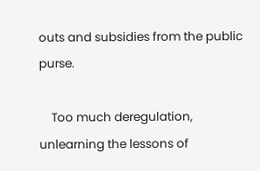outs and subsidies from the public purse.

    Too much deregulation, unlearning the lessons of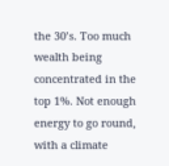the 30’s. Too much wealth being concentrated in the top 1%. Not enough energy to go round, with a climate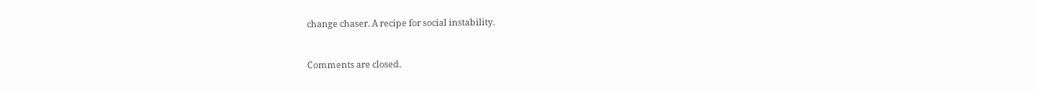change chaser. A recipe for social instability.


Comments are closed.